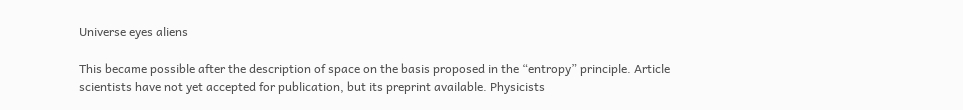Universe eyes aliens

This became possible after the description of space on the basis proposed in the “entropy” principle. Article scientists have not yet accepted for publication, but its preprint available. Physicists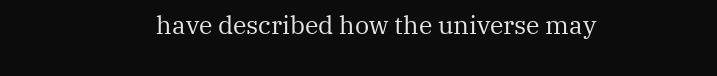have described how the universe may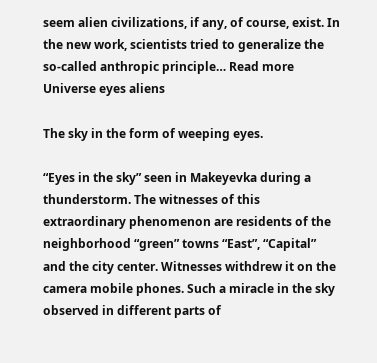seem alien civilizations, if any, of course, exist. In the new work, scientists tried to generalize the so-called anthropic principle… Read more Universe eyes aliens

The sky in the form of weeping eyes.

“Eyes in the sky” seen in Makeyevka during a thunderstorm. The witnesses of this extraordinary phenomenon are residents of the neighborhood “green” towns “East”, “Capital” and the city center. Witnesses withdrew it on the camera mobile phones. Such a miracle in the sky observed in different parts of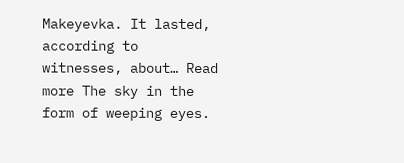Makeyevka. It lasted, according to witnesses, about… Read more The sky in the form of weeping eyes.